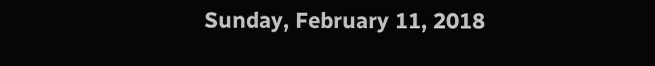Sunday, February 11, 2018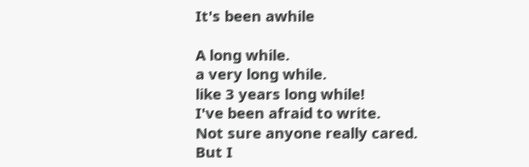It's been awhile

A long while.
a very long while.
like 3 years long while!
I've been afraid to write.
Not sure anyone really cared.
But I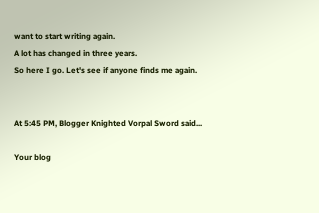want to start writing again.
A lot has changed in three years.
So here I go. Let's see if anyone finds me again.


At 5:45 PM, Blogger Knighted Vorpal Sword said...

Your blog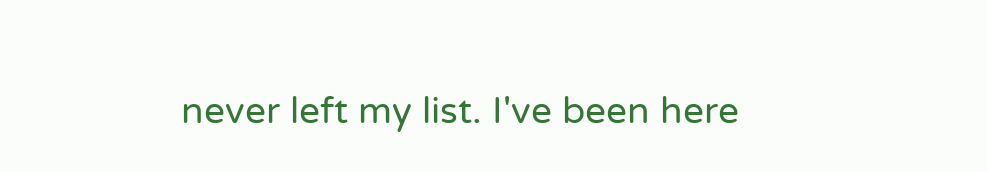never left my list. I've been here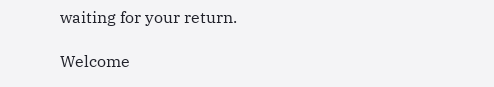waiting for your return.

Welcome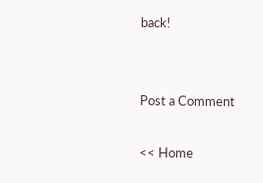back!


Post a Comment

<< Home